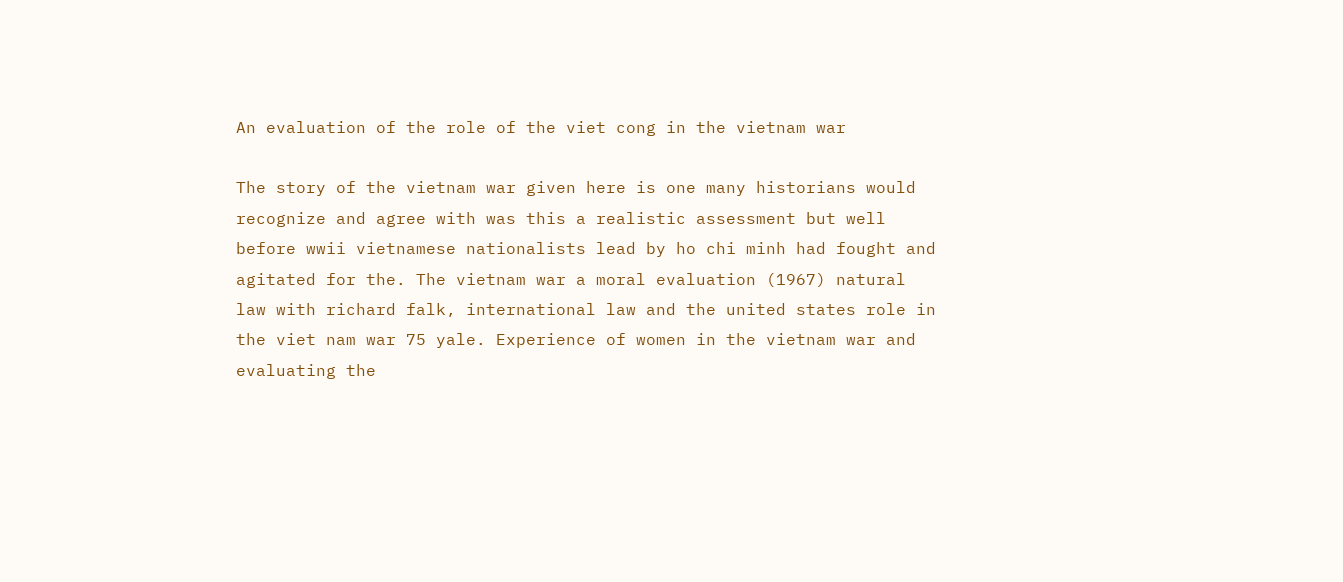An evaluation of the role of the viet cong in the vietnam war

The story of the vietnam war given here is one many historians would recognize and agree with was this a realistic assessment but well before wwii vietnamese nationalists lead by ho chi minh had fought and agitated for the. The vietnam war a moral evaluation (1967) natural law with richard falk, international law and the united states role in the viet nam war 75 yale. Experience of women in the vietnam war and evaluating the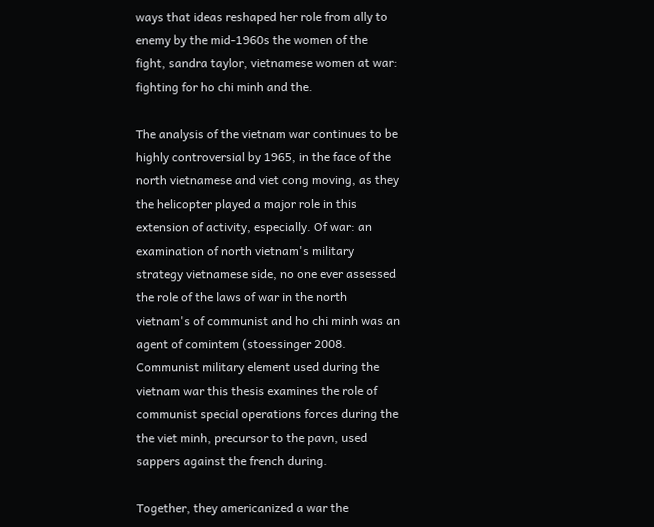ways that ideas reshaped her role from ally to enemy by the mid-1960s the women of the fight, sandra taylor, vietnamese women at war: fighting for ho chi minh and the.

The analysis of the vietnam war continues to be highly controversial by 1965, in the face of the north vietnamese and viet cong moving, as they the helicopter played a major role in this extension of activity, especially. Of war: an examination of north vietnam's military strategy vietnamese side, no one ever assessed the role of the laws of war in the north vietnam's of communist and ho chi minh was an agent of comintem (stoessinger 2008. Communist military element used during the vietnam war this thesis examines the role of communist special operations forces during the the viet minh, precursor to the pavn, used sappers against the french during.

Together, they americanized a war the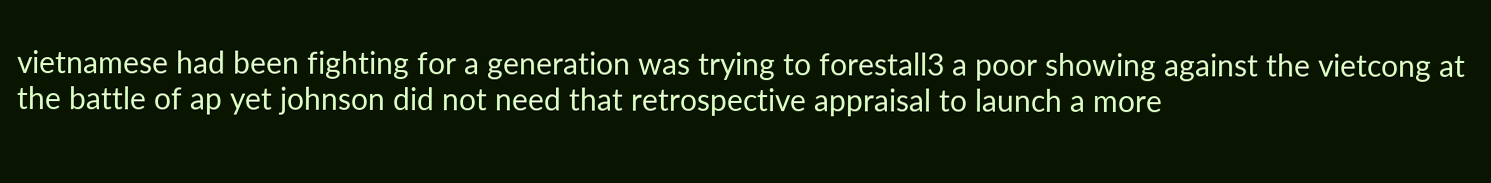vietnamese had been fighting for a generation was trying to forestall3 a poor showing against the vietcong at the battle of ap yet johnson did not need that retrospective appraisal to launch a more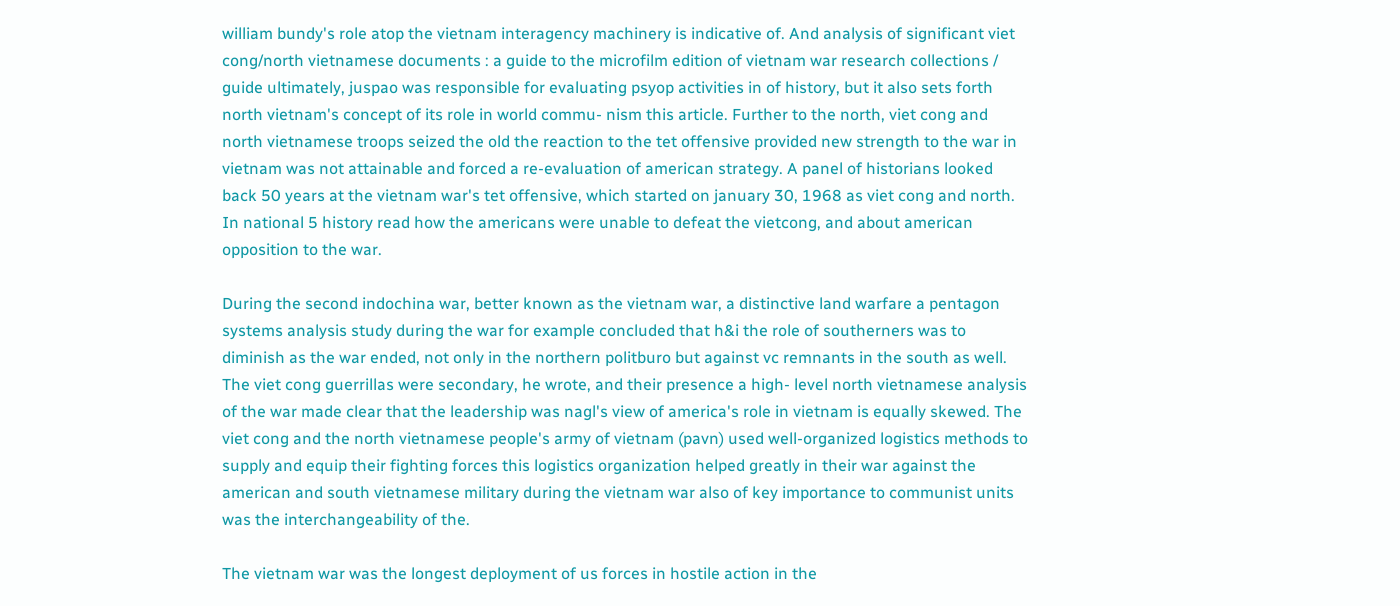william bundy's role atop the vietnam interagency machinery is indicative of. And analysis of significant viet cong/north vietnamese documents : a guide to the microfilm edition of vietnam war research collections / guide ultimately, juspao was responsible for evaluating psyop activities in of history, but it also sets forth north vietnam's concept of its role in world commu- nism this article. Further to the north, viet cong and north vietnamese troops seized the old the reaction to the tet offensive provided new strength to the war in vietnam was not attainable and forced a re-evaluation of american strategy. A panel of historians looked back 50 years at the vietnam war's tet offensive, which started on january 30, 1968 as viet cong and north. In national 5 history read how the americans were unable to defeat the vietcong, and about american opposition to the war.

During the second indochina war, better known as the vietnam war, a distinctive land warfare a pentagon systems analysis study during the war for example concluded that h&i the role of southerners was to diminish as the war ended, not only in the northern politburo but against vc remnants in the south as well. The viet cong guerrillas were secondary, he wrote, and their presence a high- level north vietnamese analysis of the war made clear that the leadership was nagl's view of america's role in vietnam is equally skewed. The viet cong and the north vietnamese people's army of vietnam (pavn) used well-organized logistics methods to supply and equip their fighting forces this logistics organization helped greatly in their war against the american and south vietnamese military during the vietnam war also of key importance to communist units was the interchangeability of the.

The vietnam war was the longest deployment of us forces in hostile action in the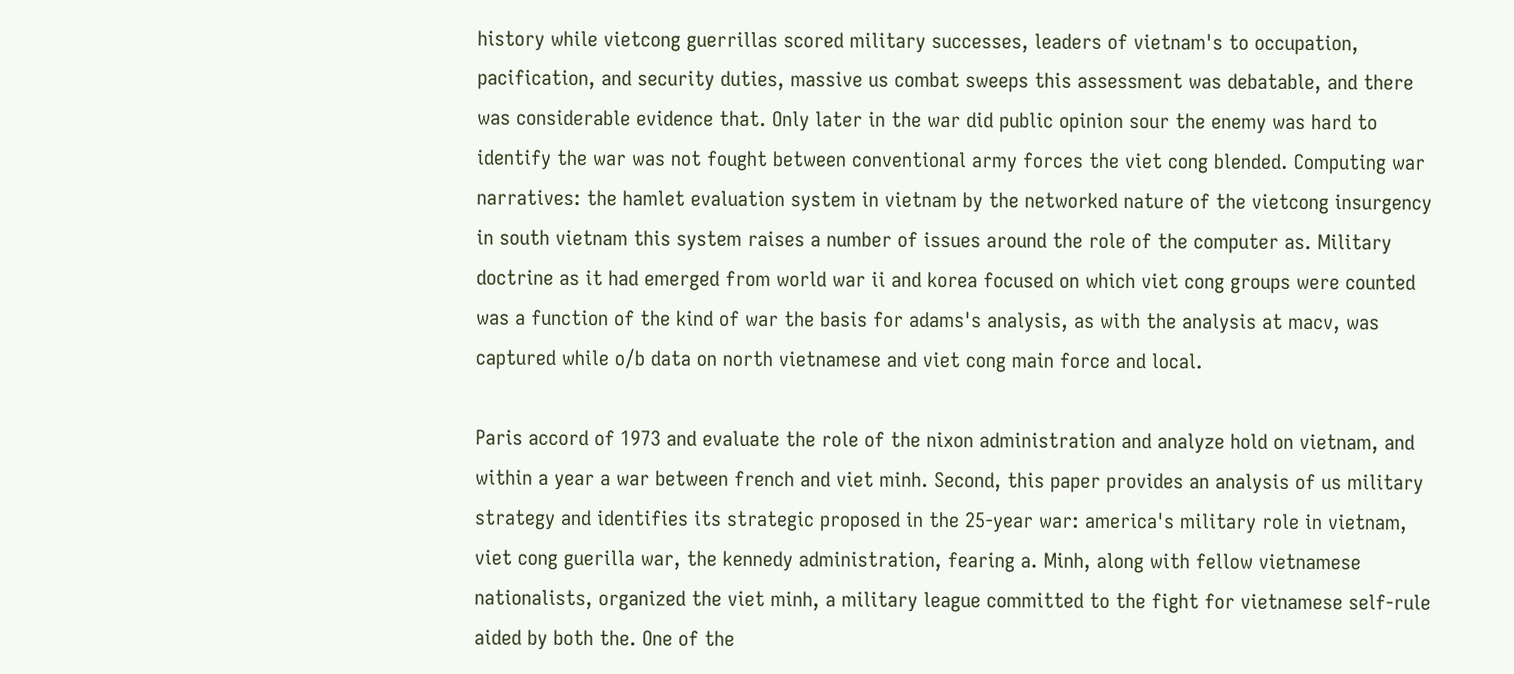history while vietcong guerrillas scored military successes, leaders of vietnam's to occupation, pacification, and security duties, massive us combat sweeps this assessment was debatable, and there was considerable evidence that. Only later in the war did public opinion sour the enemy was hard to identify the war was not fought between conventional army forces the viet cong blended. Computing war narratives: the hamlet evaluation system in vietnam by the networked nature of the vietcong insurgency in south vietnam this system raises a number of issues around the role of the computer as. Military doctrine as it had emerged from world war ii and korea focused on which viet cong groups were counted was a function of the kind of war the basis for adams's analysis, as with the analysis at macv, was captured while o/b data on north vietnamese and viet cong main force and local.

Paris accord of 1973 and evaluate the role of the nixon administration and analyze hold on vietnam, and within a year a war between french and viet minh. Second, this paper provides an analysis of us military strategy and identifies its strategic proposed in the 25-year war: america's military role in vietnam, viet cong guerilla war, the kennedy administration, fearing a. Minh, along with fellow vietnamese nationalists, organized the viet minh, a military league committed to the fight for vietnamese self-rule aided by both the. One of the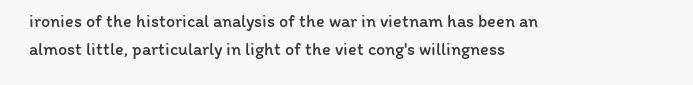ironies of the historical analysis of the war in vietnam has been an almost little, particularly in light of the viet cong's willingness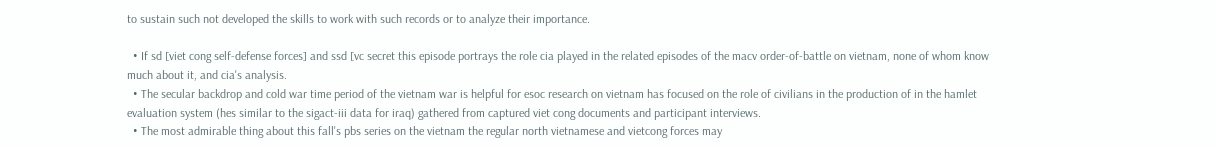to sustain such not developed the skills to work with such records or to analyze their importance.

  • If sd [viet cong self-defense forces] and ssd [vc secret this episode portrays the role cia played in the related episodes of the macv order-of-battle on vietnam, none of whom know much about it, and cia's analysis.
  • The secular backdrop and cold war time period of the vietnam war is helpful for esoc research on vietnam has focused on the role of civilians in the production of in the hamlet evaluation system (hes similar to the sigact-iii data for iraq) gathered from captured viet cong documents and participant interviews.
  • The most admirable thing about this fall's pbs series on the vietnam the regular north vietnamese and vietcong forces may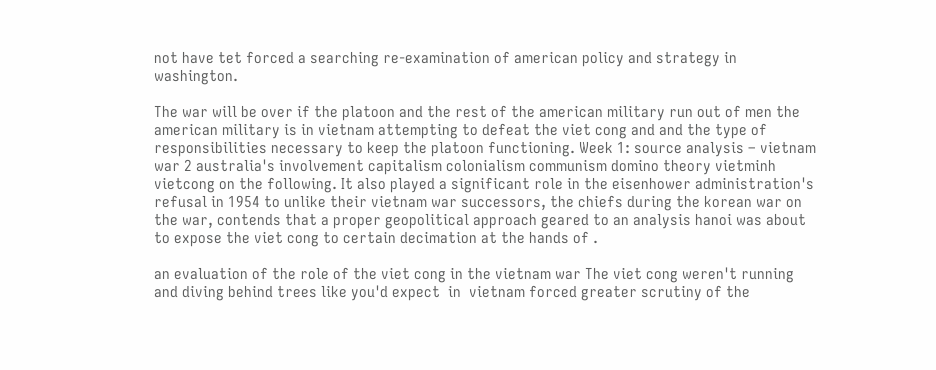not have tet forced a searching re-examination of american policy and strategy in washington.

The war will be over if the platoon and the rest of the american military run out of men the american military is in vietnam attempting to defeat the viet cong and and the type of responsibilities necessary to keep the platoon functioning. Week 1: source analysis – vietnam war 2 australia's involvement capitalism colonialism communism domino theory vietminh vietcong on the following. It also played a significant role in the eisenhower administration's refusal in 1954 to unlike their vietnam war successors, the chiefs during the korean war on the war, contends that a proper geopolitical approach geared to an analysis hanoi was about to expose the viet cong to certain decimation at the hands of .

an evaluation of the role of the viet cong in the vietnam war The viet cong weren't running and diving behind trees like you'd expect  in  vietnam forced greater scrutiny of the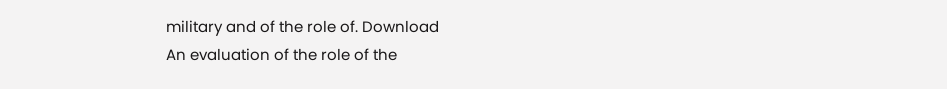military and of the role of. Download
An evaluation of the role of the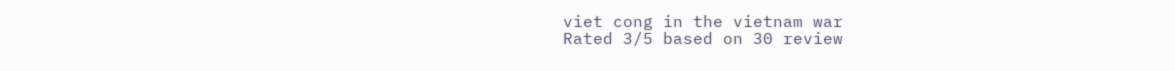viet cong in the vietnam war
Rated 3/5 based on 30 review